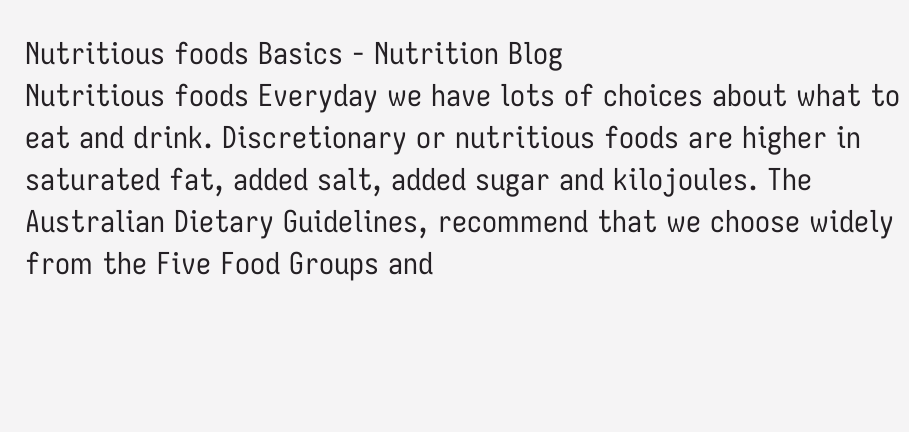Nutritious foods Basics - Nutrition Blog
Nutritious foods Everyday we have lots of choices about what to eat and drink. Discretionary or nutritious foods are higher in saturated fat, added salt, added sugar and kilojoules. The Australian Dietary Guidelines, recommend that we choose widely from the Five Food Groups and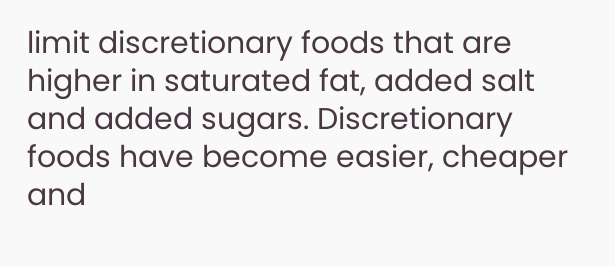limit discretionary foods that are higher in saturated fat, added salt and added sugars. Discretionary foods have become easier, cheaper and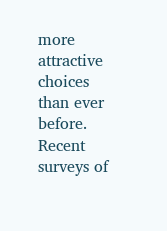more attractive choices than ever before. Recent surveys of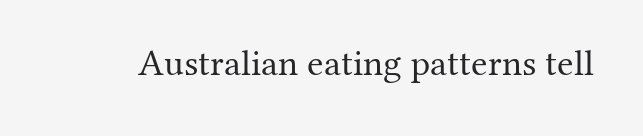Australian eating patterns tell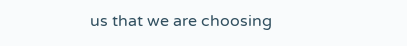us that we are choosing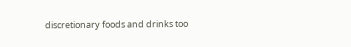discretionary foods and drinks too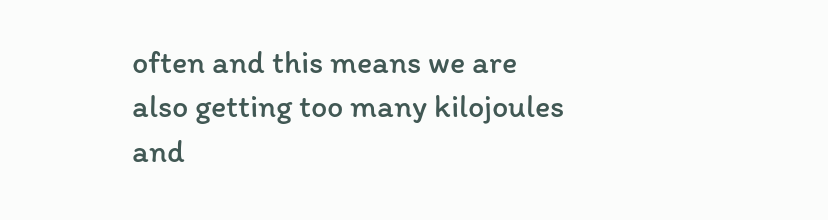often and this means we are also getting too many kilojoules and